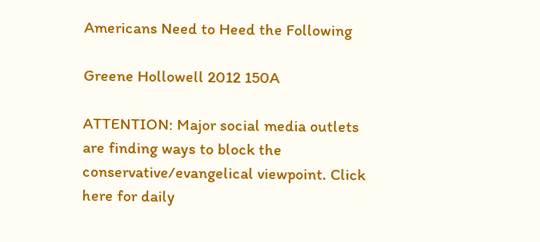Americans Need to Heed the Following

Greene Hollowell 2012 150A

ATTENTION: Major social media outlets are finding ways to block the conservative/evangelical viewpoint. Click here for daily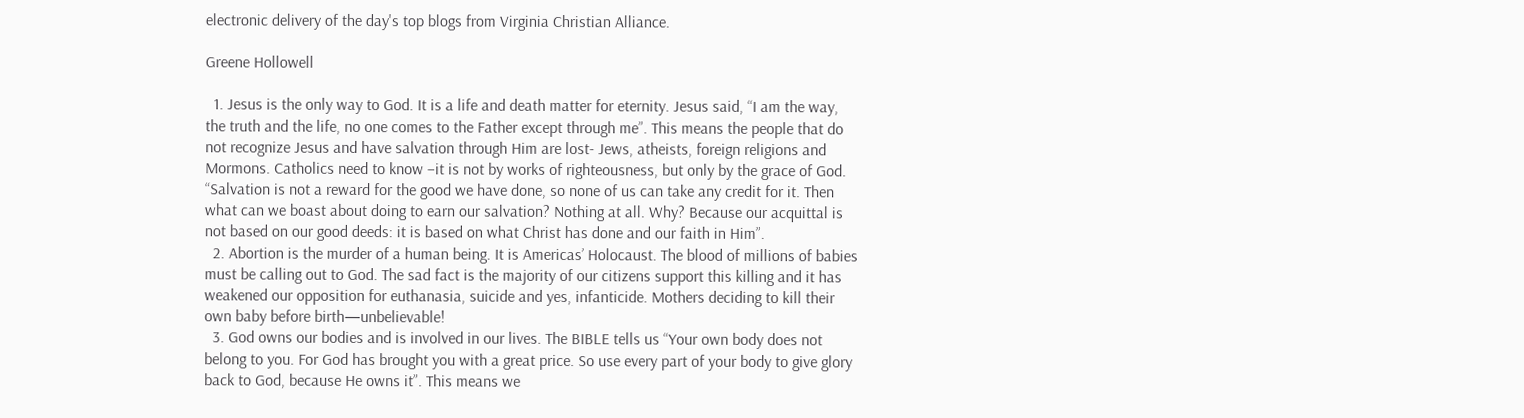electronic delivery of the day's top blogs from Virginia Christian Alliance.

Greene Hollowell

  1. Jesus is the only way to God. It is a life and death matter for eternity. Jesus said, “I am the way, the truth and the life, no one comes to the Father except through me”. This means the people that do not recognize Jesus and have salvation through Him are lost- Jews, atheists, foreign religions and Mormons. Catholics need to know –it is not by works of righteousness, but only by the grace of God. “Salvation is not a reward for the good we have done, so none of us can take any credit for it. Then what can we boast about doing to earn our salvation? Nothing at all. Why? Because our acquittal is not based on our good deeds: it is based on what Christ has done and our faith in Him”.
  2. Abortion is the murder of a human being. It is Americas’ Holocaust. The blood of millions of babies must be calling out to God. The sad fact is the majority of our citizens support this killing and it has weakened our opposition for euthanasia, suicide and yes, infanticide. Mothers deciding to kill their own baby before birth—unbelievable!
  3. God owns our bodies and is involved in our lives. The BIBLE tells us “Your own body does not belong to you. For God has brought you with a great price. So use every part of your body to give glory back to God, because He owns it”. This means we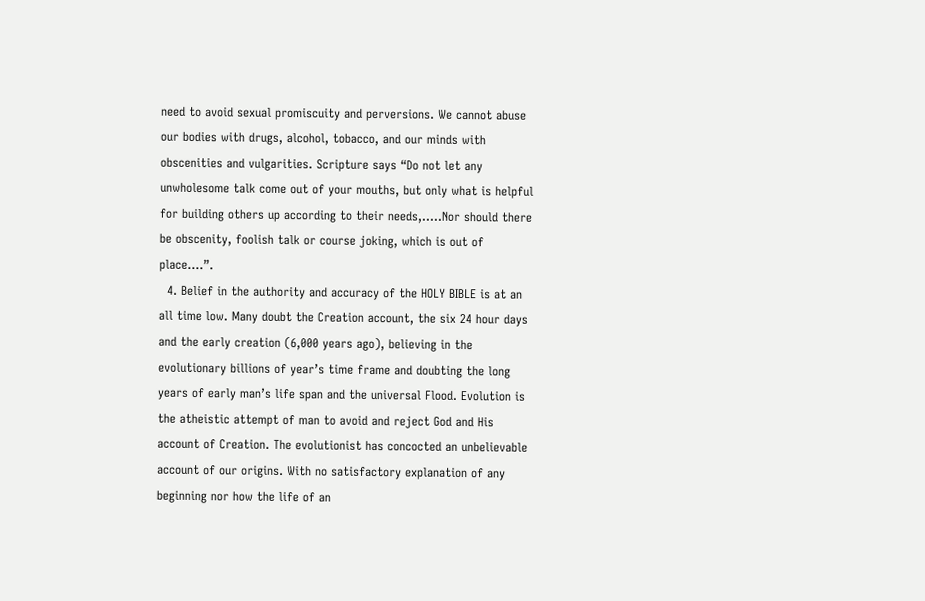need to avoid sexual promiscuity and perversions. We cannot abuse our bodies with drugs, alcohol, tobacco, and our minds with obscenities and vulgarities. Scripture says “Do not let any unwholesome talk come out of your mouths, but only what is helpful for building others up according to their needs,…..Nor should there be obscenity, foolish talk or course joking, which is out of place….”.
  4. Belief in the authority and accuracy of the HOLY BIBLE is at an all time low. Many doubt the Creation account, the six 24 hour days and the early creation (6,000 years ago), believing in the evolutionary billions of year’s time frame and doubting the long years of early man’s life span and the universal Flood. Evolution is the atheistic attempt of man to avoid and reject God and His account of Creation. The evolutionist has concocted an unbelievable account of our origins. With no satisfactory explanation of any beginning nor how the life of an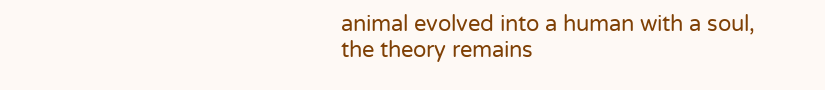animal evolved into a human with a soul, the theory remains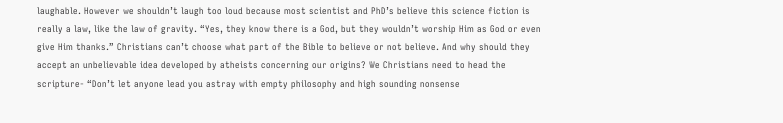laughable. However we shouldn’t laugh too loud because most scientist and PhD’s believe this science fiction is really a law, like the law of gravity. “Yes, they know there is a God, but they wouldn’t worship Him as God or even give Him thanks.” Christians can’t choose what part of the Bible to believe or not believe. And why should they accept an unbelievable idea developed by atheists concerning our origins? We Christians need to head the scripture- “Don’t let anyone lead you astray with empty philosophy and high sounding nonsense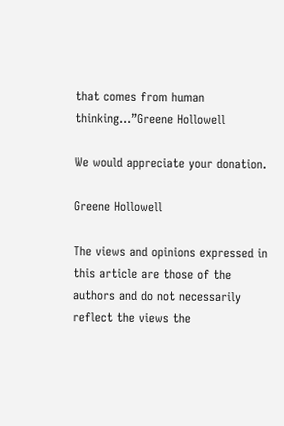that comes from human thinking…”Greene Hollowell

We would appreciate your donation.

Greene Hollowell

The views and opinions expressed in this article are those of the authors and do not necessarily reflect the views the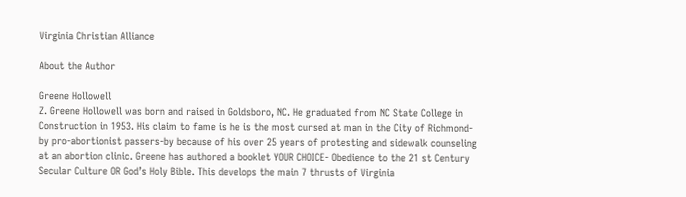Virginia Christian Alliance

About the Author

Greene Hollowell
Z. Greene Hollowell was born and raised in Goldsboro, NC. He graduated from NC State College in Construction in 1953. His claim to fame is he is the most cursed at man in the City of Richmond- by pro-abortionist passers-by because of his over 25 years of protesting and sidewalk counseling at an abortion clinic. Greene has authored a booklet YOUR CHOICE- Obedience to the 21 st Century Secular Culture OR God’s Holy Bible. This develops the main 7 thrusts of Virginia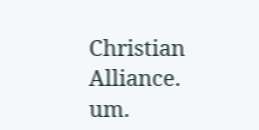Christian Alliance. um.